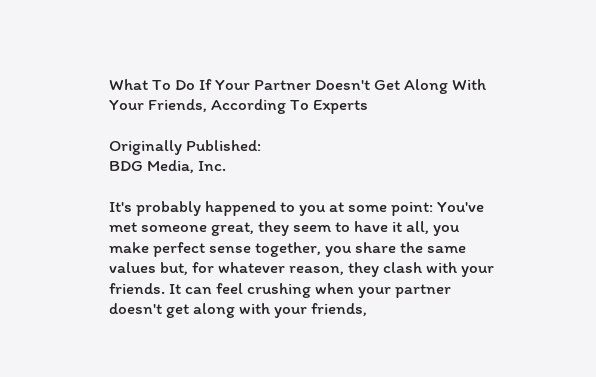What To Do If Your Partner Doesn't Get Along With Your Friends, According To Experts

Originally Published:
BDG Media, Inc.

It's probably happened to you at some point: You've met someone great, they seem to have it all, you make perfect sense together, you share the same values but, for whatever reason, they clash with your friends. It can feel crushing when your partner doesn't get along with your friends,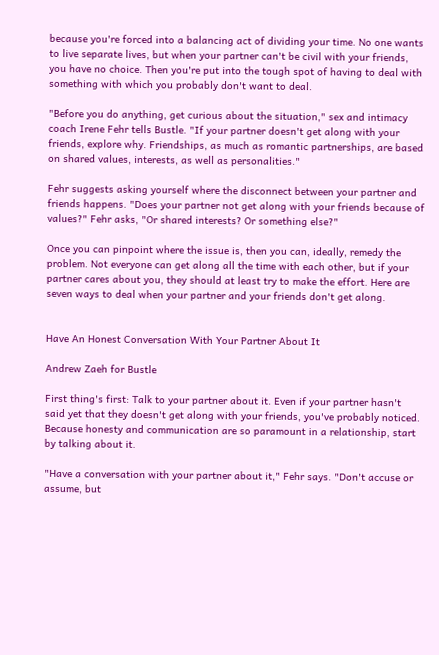because you're forced into a balancing act of dividing your time. No one wants to live separate lives, but when your partner can't be civil with your friends, you have no choice. Then you're put into the tough spot of having to deal with something with which you probably don't want to deal.

"Before you do anything, get curious about the situation," sex and intimacy coach Irene Fehr tells Bustle. "If your partner doesn't get along with your friends, explore why. Friendships, as much as romantic partnerships, are based on shared values, interests, as well as personalities."

Fehr suggests asking yourself where the disconnect between your partner and friends happens. "Does your partner not get along with your friends because of values?" Fehr asks, "Or shared interests? Or something else?"

Once you can pinpoint where the issue is, then you can, ideally, remedy the problem. Not everyone can get along all the time with each other, but if your partner cares about you, they should at least try to make the effort. Here are seven ways to deal when your partner and your friends don't get along.


Have An Honest Conversation With Your Partner About It

Andrew Zaeh for Bustle

First thing's first: Talk to your partner about it. Even if your partner hasn't said yet that they doesn't get along with your friends, you've probably noticed. Because honesty and communication are so paramount in a relationship, start by talking about it.

"Have a conversation with your partner about it," Fehr says. "Don't accuse or assume, but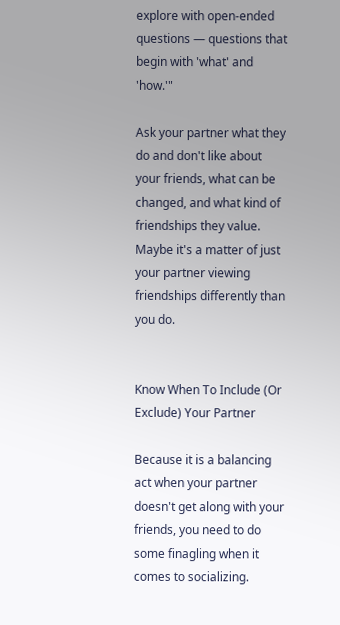explore with open-ended questions — questions that begin with 'what' and 'how.'"

Ask your partner what they do and don't like about your friends, what can be changed, and what kind of friendships they value. Maybe it's a matter of just your partner viewing friendships differently than you do.


Know When To Include (Or Exclude) Your Partner

Because it is a balancing act when your partner doesn't get along with your friends, you need to do some finagling when it comes to socializing.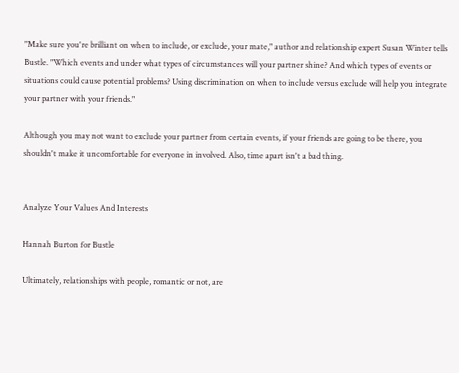"Make sure you're brilliant on when to include, or exclude, your mate," author and relationship expert Susan Winter tells Bustle. "Which events and under what types of circumstances will your partner shine? And which types of events or situations could cause potential problems? Using discrimination on when to include versus exclude will help you integrate your partner with your friends."

Although you may not want to exclude your partner from certain events, if your friends are going to be there, you shouldn't make it uncomfortable for everyone in involved. Also, time apart isn't a bad thing.


Analyze Your Values And Interests

Hannah Burton for Bustle

Ultimately, relationships with people, romantic or not, are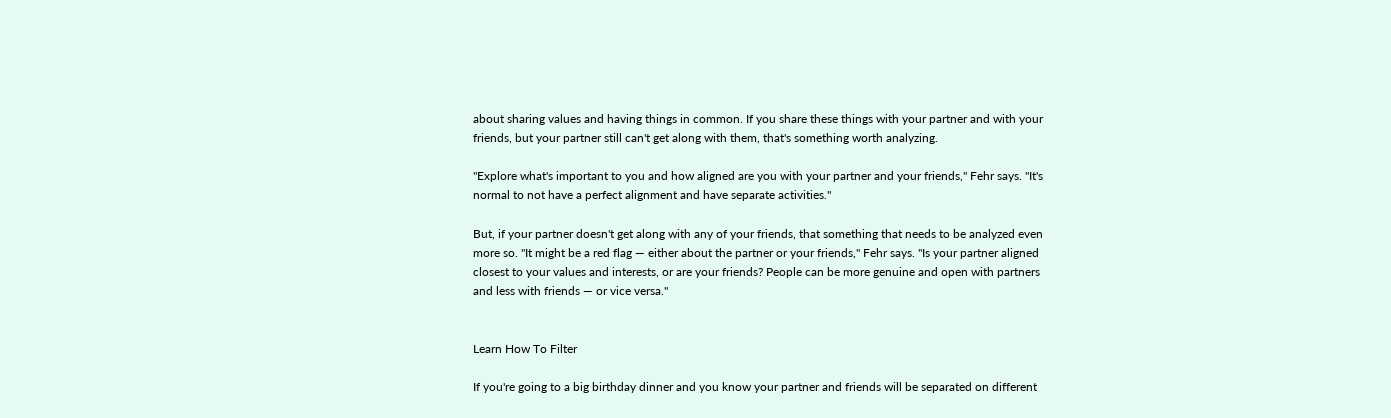about sharing values and having things in common. If you share these things with your partner and with your friends, but your partner still can't get along with them, that's something worth analyzing.

"Explore what's important to you and how aligned are you with your partner and your friends," Fehr says. "It's normal to not have a perfect alignment and have separate activities."

But, if your partner doesn't get along with any of your friends, that something that needs to be analyzed even more so. "It might be a red flag — either about the partner or your friends," Fehr says. "Is your partner aligned closest to your values and interests, or are your friends? People can be more genuine and open with partners and less with friends — or vice versa."


Learn How To Filter

If you're going to a big birthday dinner and you know your partner and friends will be separated on different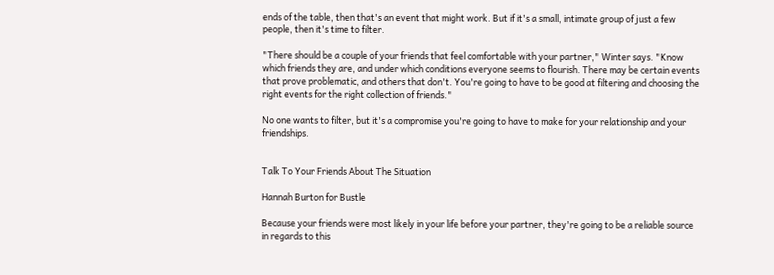ends of the table, then that's an event that might work. But if it's a small, intimate group of just a few people, then it's time to filter.

"There should be a couple of your friends that feel comfortable with your partner," Winter says. "Know which friends they are, and under which conditions everyone seems to flourish. There may be certain events that prove problematic, and others that don't. You're going to have to be good at filtering and choosing the right events for the right collection of friends."

No one wants to filter, but it's a compromise you're going to have to make for your relationship and your friendships.


Talk To Your Friends About The Situation

Hannah Burton for Bustle

Because your friends were most likely in your life before your partner, they're going to be a reliable source in regards to this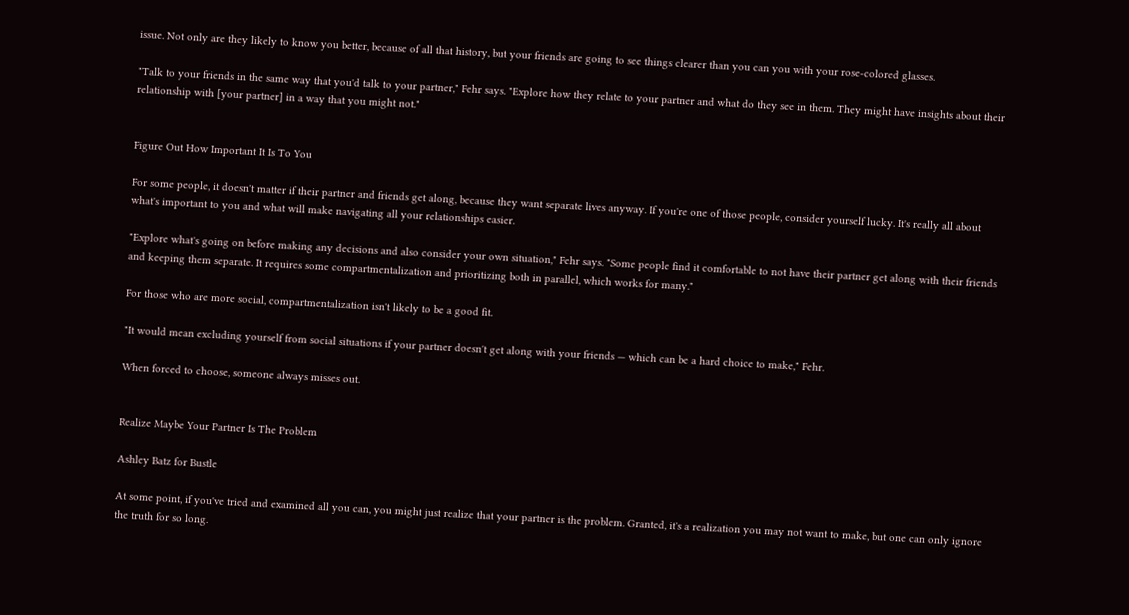issue. Not only are they likely to know you better, because of all that history, but your friends are going to see things clearer than you can you with your rose-colored glasses.

"Talk to your friends in the same way that you'd talk to your partner," Fehr says. "Explore how they relate to your partner and what do they see in them. They might have insights about their relationship with [your partner] in a way that you might not."


Figure Out How Important It Is To You

For some people, it doesn't matter if their partner and friends get along, because they want separate lives anyway. If you're one of those people, consider yourself lucky. It's really all about what's important to you and what will make navigating all your relationships easier.

"Explore what's going on before making any decisions and also consider your own situation," Fehr says. "Some people find it comfortable to not have their partner get along with their friends and keeping them separate. It requires some compartmentalization and prioritizing both in parallel, which works for many."

For those who are more social, compartmentalization isn't likely to be a good fit.

"It would mean excluding yourself from social situations if your partner doesn't get along with your friends — which can be a hard choice to make," Fehr.

When forced to choose, someone always misses out.


Realize Maybe Your Partner Is The Problem

Ashley Batz for Bustle

At some point, if you've tried and examined all you can, you might just realize that your partner is the problem. Granted, it's a realization you may not want to make, but one can only ignore the truth for so long.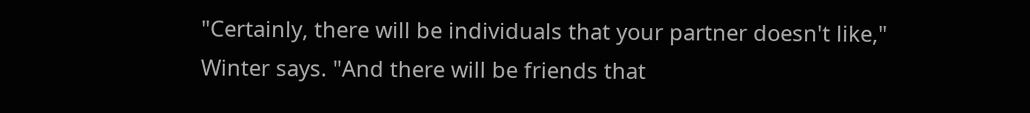"Certainly, there will be individuals that your partner doesn't like," Winter says. "And there will be friends that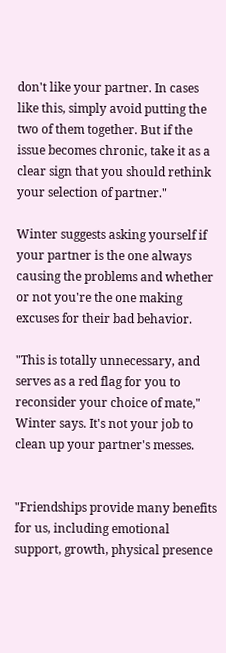don't like your partner. In cases like this, simply avoid putting the two of them together. But if the issue becomes chronic, take it as a clear sign that you should rethink your selection of partner."

Winter suggests asking yourself if your partner is the one always causing the problems and whether or not you're the one making excuses for their bad behavior.

"This is totally unnecessary, and serves as a red flag for you to reconsider your choice of mate," Winter says. It's not your job to clean up your partner's messes.


"Friendships provide many benefits for us, including emotional support, growth, physical presence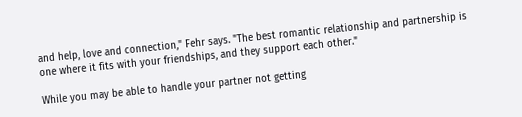and help, love and connection," Fehr says. "The best romantic relationship and partnership is one where it fits with your friendships, and they support each other."

While you may be able to handle your partner not getting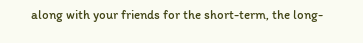along with your friends for the short-term, the long-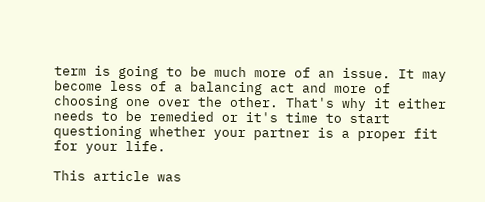term is going to be much more of an issue. It may become less of a balancing act and more of choosing one over the other. That's why it either needs to be remedied or it's time to start questioning whether your partner is a proper fit for your life.

This article was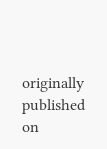originally published on